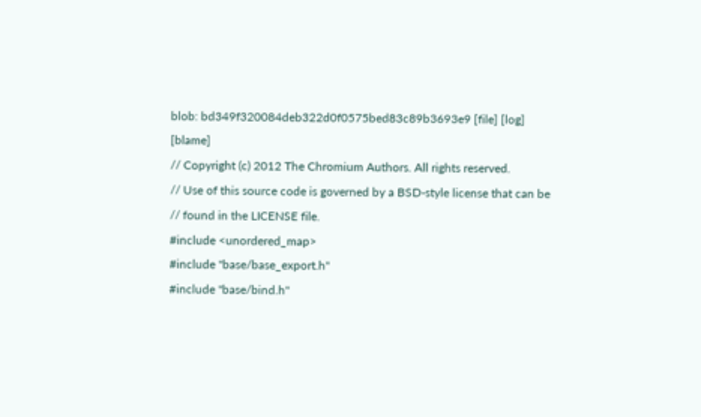blob: bd349f320084deb322d0f0575bed83c89b3693e9 [file] [log] [blame]
// Copyright (c) 2012 The Chromium Authors. All rights reserved.
// Use of this source code is governed by a BSD-style license that can be
// found in the LICENSE file.
#include <unordered_map>
#include "base/base_export.h"
#include "base/bind.h"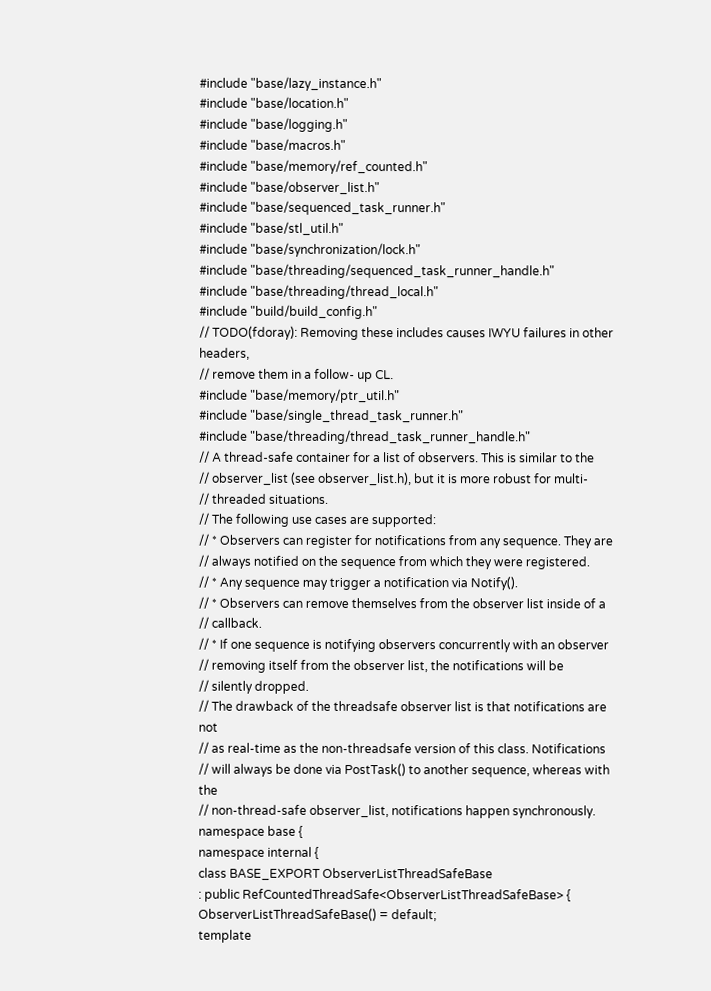#include "base/lazy_instance.h"
#include "base/location.h"
#include "base/logging.h"
#include "base/macros.h"
#include "base/memory/ref_counted.h"
#include "base/observer_list.h"
#include "base/sequenced_task_runner.h"
#include "base/stl_util.h"
#include "base/synchronization/lock.h"
#include "base/threading/sequenced_task_runner_handle.h"
#include "base/threading/thread_local.h"
#include "build/build_config.h"
// TODO(fdoray): Removing these includes causes IWYU failures in other headers,
// remove them in a follow- up CL.
#include "base/memory/ptr_util.h"
#include "base/single_thread_task_runner.h"
#include "base/threading/thread_task_runner_handle.h"
// A thread-safe container for a list of observers. This is similar to the
// observer_list (see observer_list.h), but it is more robust for multi-
// threaded situations.
// The following use cases are supported:
// * Observers can register for notifications from any sequence. They are
// always notified on the sequence from which they were registered.
// * Any sequence may trigger a notification via Notify().
// * Observers can remove themselves from the observer list inside of a
// callback.
// * If one sequence is notifying observers concurrently with an observer
// removing itself from the observer list, the notifications will be
// silently dropped.
// The drawback of the threadsafe observer list is that notifications are not
// as real-time as the non-threadsafe version of this class. Notifications
// will always be done via PostTask() to another sequence, whereas with the
// non-thread-safe observer_list, notifications happen synchronously.
namespace base {
namespace internal {
class BASE_EXPORT ObserverListThreadSafeBase
: public RefCountedThreadSafe<ObserverListThreadSafeBase> {
ObserverListThreadSafeBase() = default;
template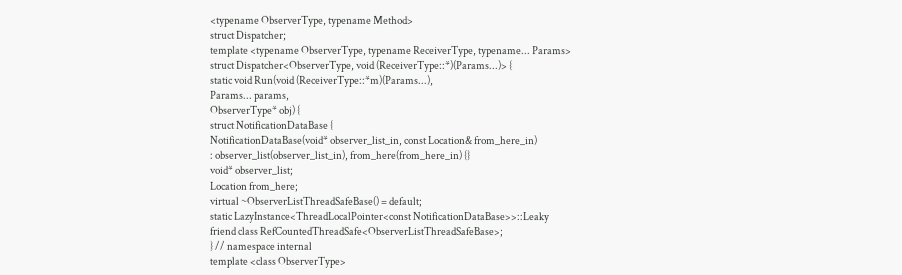<typename ObserverType, typename Method>
struct Dispatcher;
template <typename ObserverType, typename ReceiverType, typename... Params>
struct Dispatcher<ObserverType, void (ReceiverType::*)(Params...)> {
static void Run(void (ReceiverType::*m)(Params...),
Params... params,
ObserverType* obj) {
struct NotificationDataBase {
NotificationDataBase(void* observer_list_in, const Location& from_here_in)
: observer_list(observer_list_in), from_here(from_here_in) {}
void* observer_list;
Location from_here;
virtual ~ObserverListThreadSafeBase() = default;
static LazyInstance<ThreadLocalPointer<const NotificationDataBase>>::Leaky
friend class RefCountedThreadSafe<ObserverListThreadSafeBase>;
} // namespace internal
template <class ObserverType>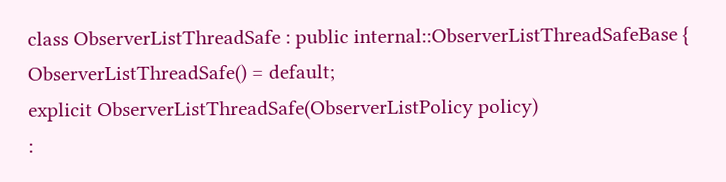class ObserverListThreadSafe : public internal::ObserverListThreadSafeBase {
ObserverListThreadSafe() = default;
explicit ObserverListThreadSafe(ObserverListPolicy policy)
: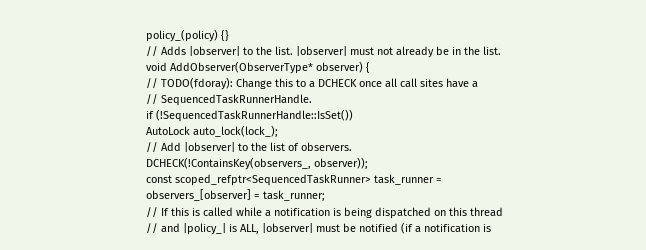policy_(policy) {}
// Adds |observer| to the list. |observer| must not already be in the list.
void AddObserver(ObserverType* observer) {
// TODO(fdoray): Change this to a DCHECK once all call sites have a
// SequencedTaskRunnerHandle.
if (!SequencedTaskRunnerHandle::IsSet())
AutoLock auto_lock(lock_);
// Add |observer| to the list of observers.
DCHECK(!ContainsKey(observers_, observer));
const scoped_refptr<SequencedTaskRunner> task_runner =
observers_[observer] = task_runner;
// If this is called while a notification is being dispatched on this thread
// and |policy_| is ALL, |observer| must be notified (if a notification is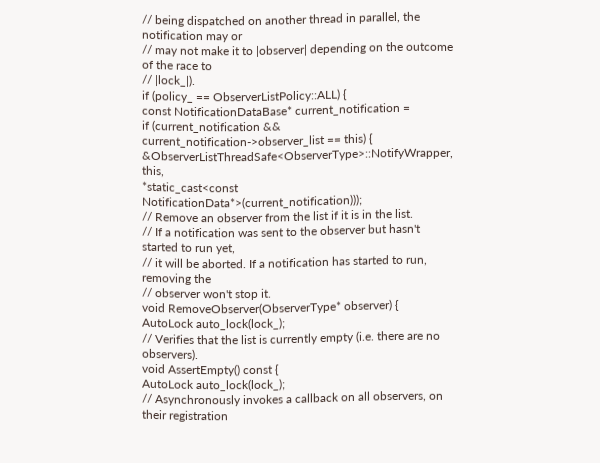// being dispatched on another thread in parallel, the notification may or
// may not make it to |observer| depending on the outcome of the race to
// |lock_|).
if (policy_ == ObserverListPolicy::ALL) {
const NotificationDataBase* current_notification =
if (current_notification && current_notification->observer_list == this) {
&ObserverListThreadSafe<ObserverType>::NotifyWrapper, this,
*static_cast<const NotificationData*>(current_notification)));
// Remove an observer from the list if it is in the list.
// If a notification was sent to the observer but hasn't started to run yet,
// it will be aborted. If a notification has started to run, removing the
// observer won't stop it.
void RemoveObserver(ObserverType* observer) {
AutoLock auto_lock(lock_);
// Verifies that the list is currently empty (i.e. there are no observers).
void AssertEmpty() const {
AutoLock auto_lock(lock_);
// Asynchronously invokes a callback on all observers, on their registration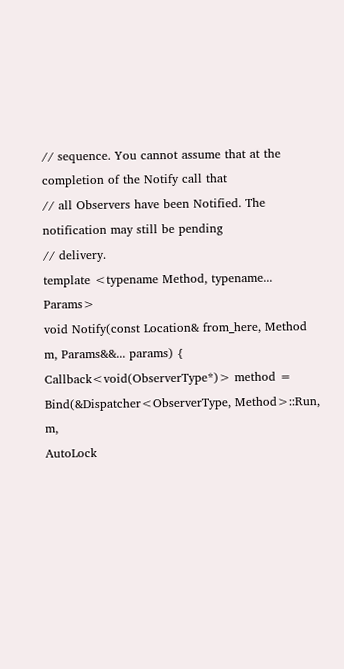// sequence. You cannot assume that at the completion of the Notify call that
// all Observers have been Notified. The notification may still be pending
// delivery.
template <typename Method, typename... Params>
void Notify(const Location& from_here, Method m, Params&&... params) {
Callback<void(ObserverType*)> method =
Bind(&Dispatcher<ObserverType, Method>::Run, m,
AutoLock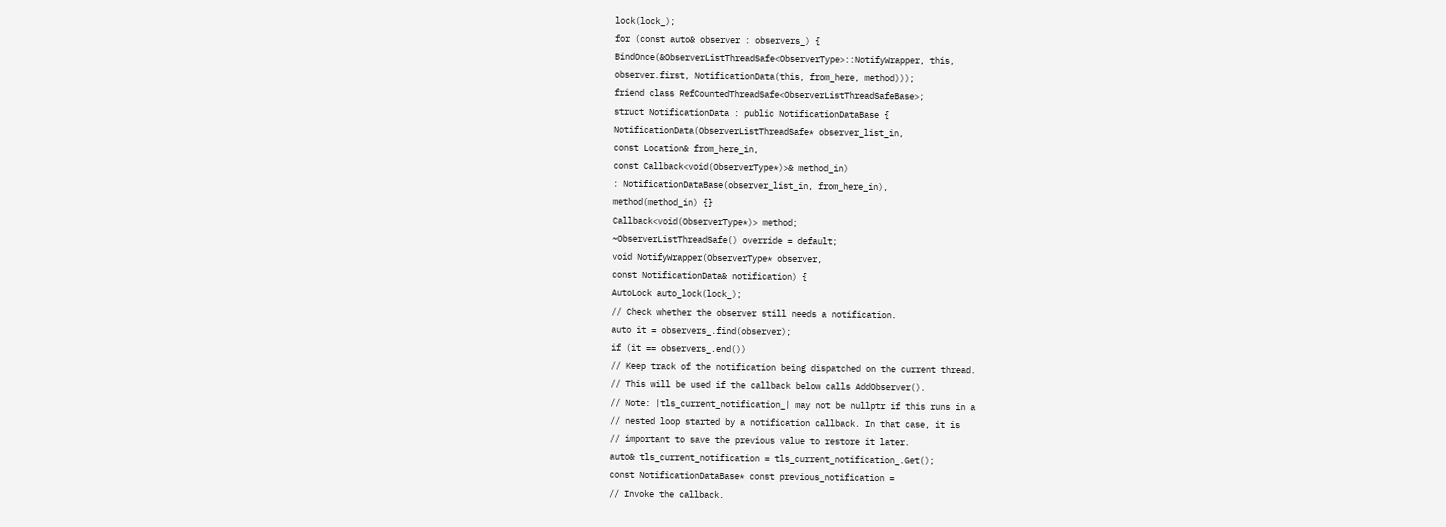lock(lock_);
for (const auto& observer : observers_) {
BindOnce(&ObserverListThreadSafe<ObserverType>::NotifyWrapper, this,
observer.first, NotificationData(this, from_here, method)));
friend class RefCountedThreadSafe<ObserverListThreadSafeBase>;
struct NotificationData : public NotificationDataBase {
NotificationData(ObserverListThreadSafe* observer_list_in,
const Location& from_here_in,
const Callback<void(ObserverType*)>& method_in)
: NotificationDataBase(observer_list_in, from_here_in),
method(method_in) {}
Callback<void(ObserverType*)> method;
~ObserverListThreadSafe() override = default;
void NotifyWrapper(ObserverType* observer,
const NotificationData& notification) {
AutoLock auto_lock(lock_);
// Check whether the observer still needs a notification.
auto it = observers_.find(observer);
if (it == observers_.end())
// Keep track of the notification being dispatched on the current thread.
// This will be used if the callback below calls AddObserver().
// Note: |tls_current_notification_| may not be nullptr if this runs in a
// nested loop started by a notification callback. In that case, it is
// important to save the previous value to restore it later.
auto& tls_current_notification = tls_current_notification_.Get();
const NotificationDataBase* const previous_notification =
// Invoke the callback.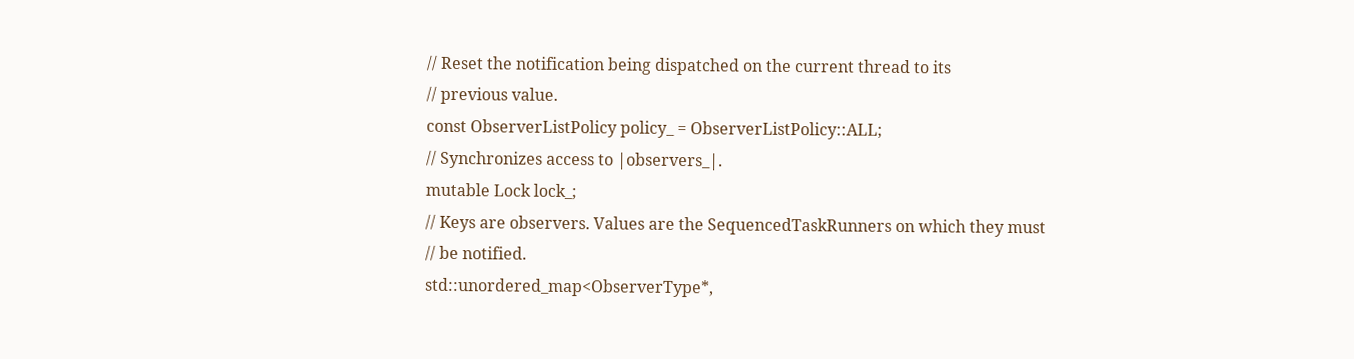// Reset the notification being dispatched on the current thread to its
// previous value.
const ObserverListPolicy policy_ = ObserverListPolicy::ALL;
// Synchronizes access to |observers_|.
mutable Lock lock_;
// Keys are observers. Values are the SequencedTaskRunners on which they must
// be notified.
std::unordered_map<ObserverType*,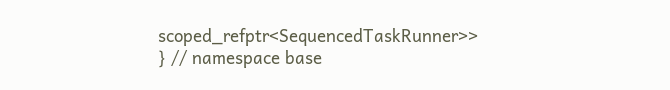scoped_refptr<SequencedTaskRunner>>
} // namespace base